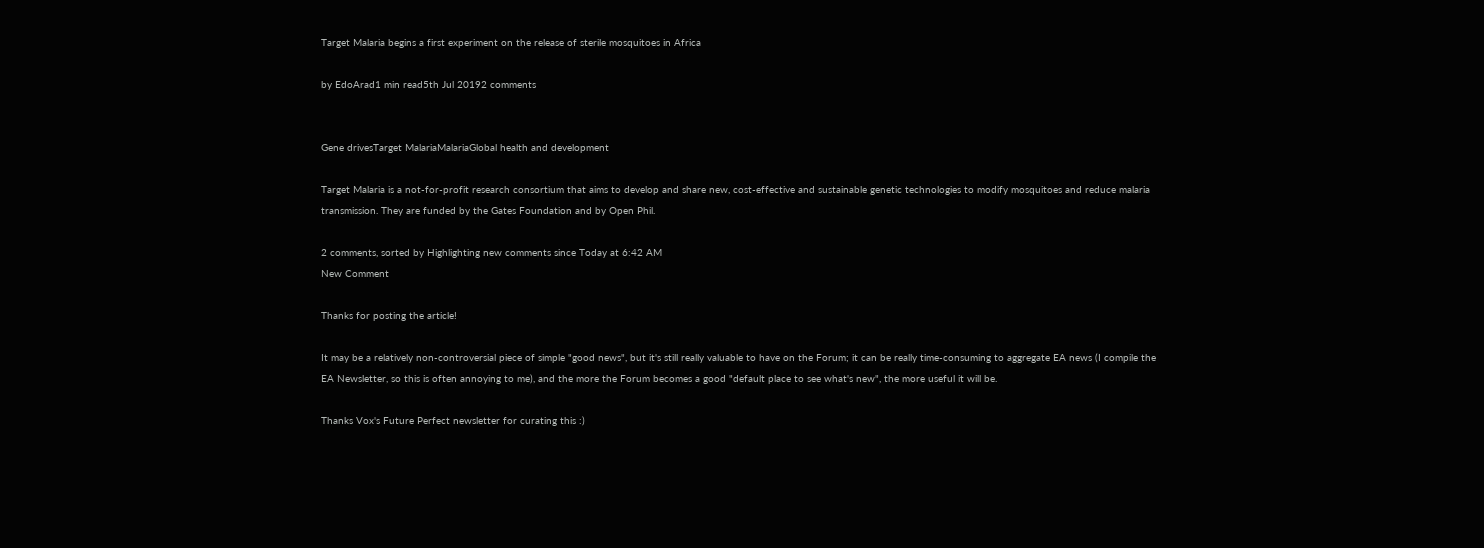Target Malaria begins a first experiment on the release of sterile mosquitoes in Africa

by EdoArad1 min read5th Jul 20192 comments


Gene drivesTarget MalariaMalariaGlobal health and development

Target Malaria is a not-for-profit research consortium that aims to develop and share new, cost-effective and sustainable genetic technologies to modify mosquitoes and reduce malaria transmission. They are funded by the Gates Foundation and by Open Phil.

2 comments, sorted by Highlighting new comments since Today at 6:42 AM
New Comment

Thanks for posting the article!

It may be a relatively non-controversial piece of simple "good news", but it's still really valuable to have on the Forum; it can be really time-consuming to aggregate EA news (I compile the EA Newsletter, so this is often annoying to me), and the more the Forum becomes a good "default place to see what's new", the more useful it will be.

Thanks Vox's Future Perfect newsletter for curating this :)